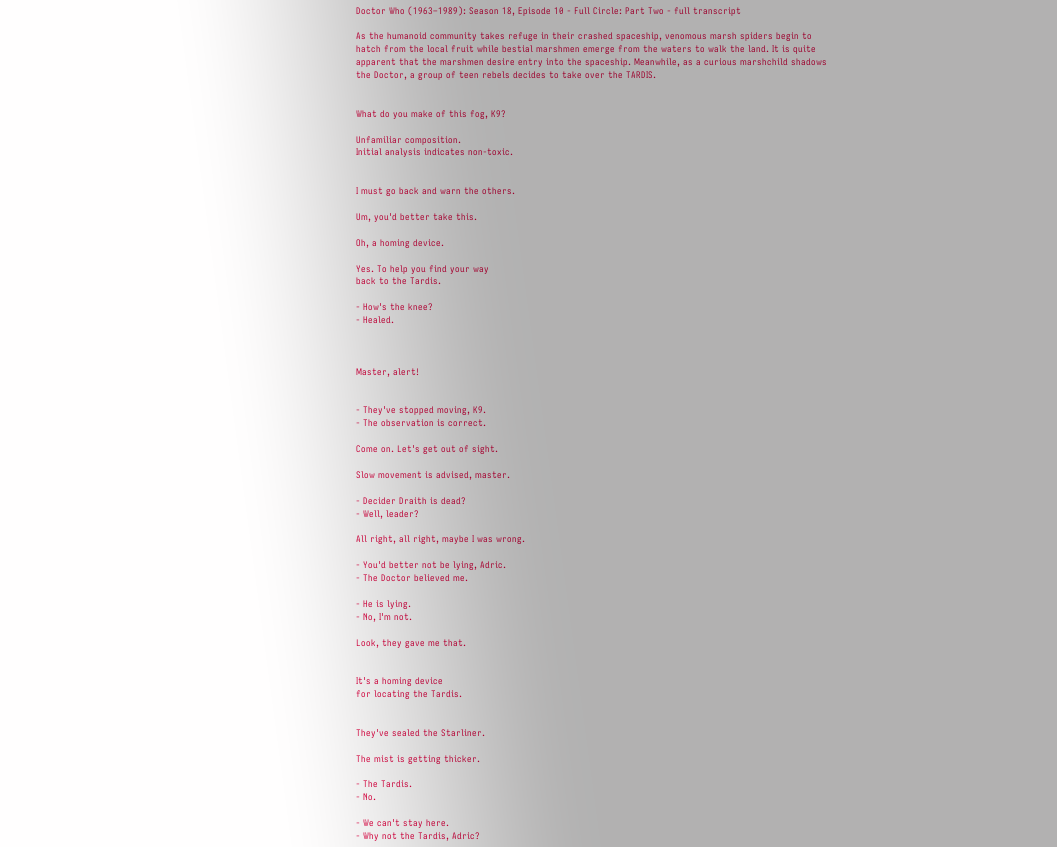Doctor Who (1963–1989): Season 18, Episode 10 - Full Circle: Part Two - full transcript

As the humanoid community takes refuge in their crashed spaceship, venomous marsh spiders begin to hatch from the local fruit while bestial marshmen emerge from the waters to walk the land. It is quite apparent that the marshmen desire entry into the spaceship. Meanwhile, as a curious marshchild shadows the Doctor, a group of teen rebels decides to take over the TARDIS.


What do you make of this fog, K9?

Unfamiliar composition.
Initial analysis indicates non-toxic.


I must go back and warn the others.

Um, you'd better take this.

Oh, a homing device.

Yes. To help you find your way
back to the Tardis.

- How's the knee?
- Healed.



Master, alert!


- They've stopped moving, K9.
- The observation is correct.

Come on. Let's get out of sight.

Slow movement is advised, master.

- Decider Draith is dead?
- Well, leader?

All right, all right, maybe I was wrong.

- You'd better not be lying, Adric.
- The Doctor believed me.

- He is lying.
- No, I'm not.

Look, they gave me that.


It's a homing device
for locating the Tardis.


They've sealed the Starliner.

The mist is getting thicker.

- The Tardis.
- No.

- We can't stay here.
- Why not the Tardis, Adric?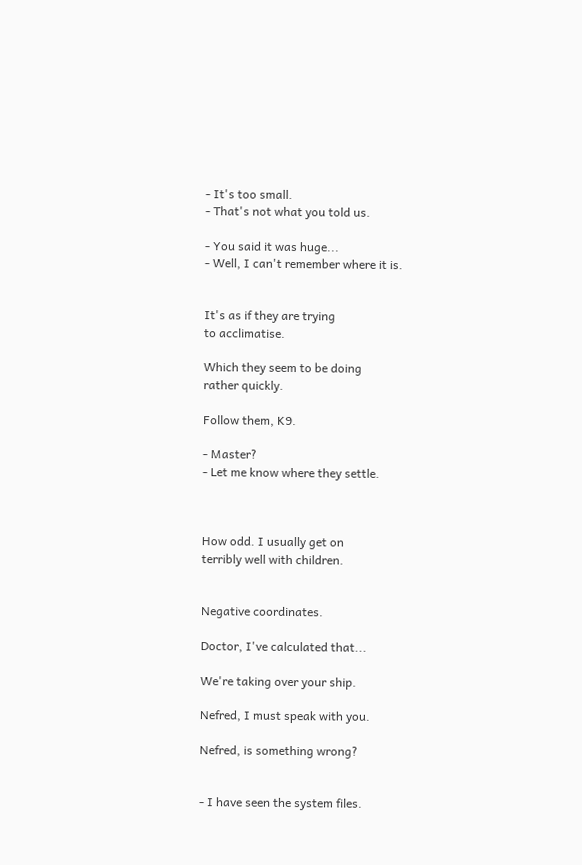- It's too small.
- That's not what you told us.

- You said it was huge...
- Well, I can't remember where it is.


It's as if they are trying
to acclimatise.

Which they seem to be doing
rather quickly.

Follow them, K9.

- Master?
- Let me know where they settle.



How odd. I usually get on
terribly well with children.


Negative coordinates.

Doctor, I've calculated that...

We're taking over your ship.

Nefred, I must speak with you.

Nefred, is something wrong?


- I have seen the system files.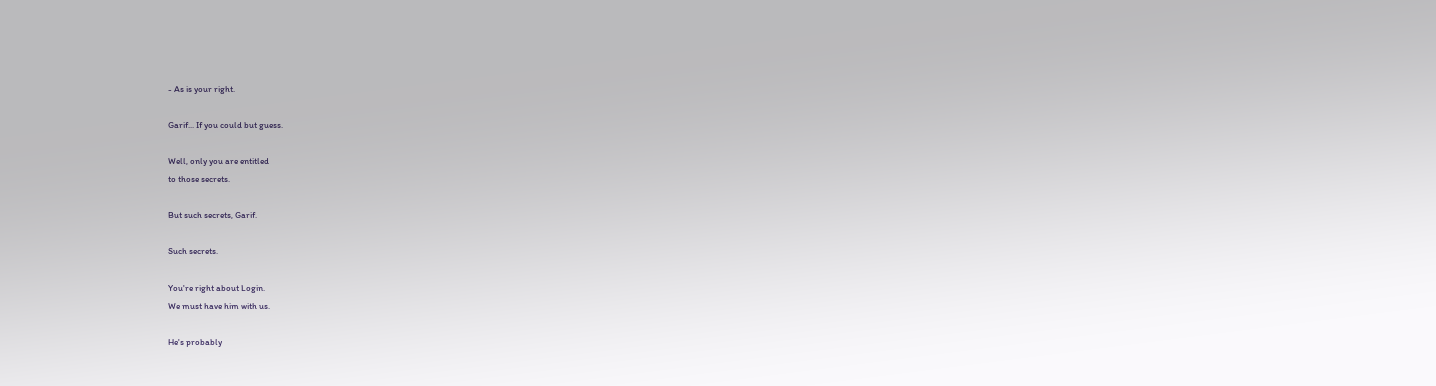- As is your right.

Garif... If you could but guess.

Well, only you are entitled
to those secrets.

But such secrets, Garif.

Such secrets.

You're right about Login.
We must have him with us.

He's probably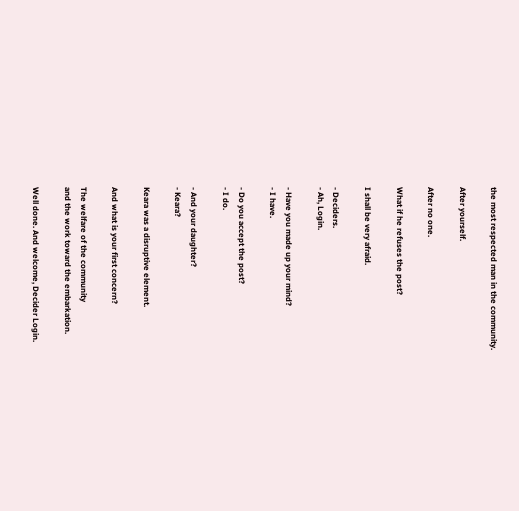the most respected man in the community.

After yourself.

After no one.

What if he refuses the post?

I shall be very afraid.

- Deciders.
- Ah, Login.

- Have you made up your mind?
- I have.

- Do you accept the post?
- I do.

- And your daughter?
- Keara?

Keara was a disruptive element.

And what is your first concern?

The welfare of the community
and the work toward the embarkation.

Well done. And welcome, Decider Login.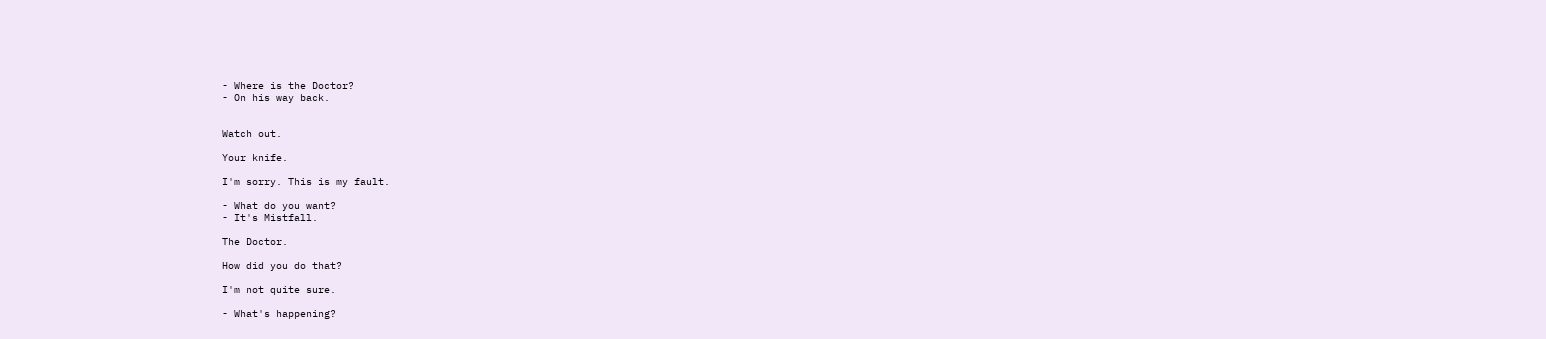- Where is the Doctor?
- On his way back.


Watch out.

Your knife.

I'm sorry. This is my fault.

- What do you want?
- It's Mistfall.

The Doctor.

How did you do that?

I'm not quite sure.

- What's happening?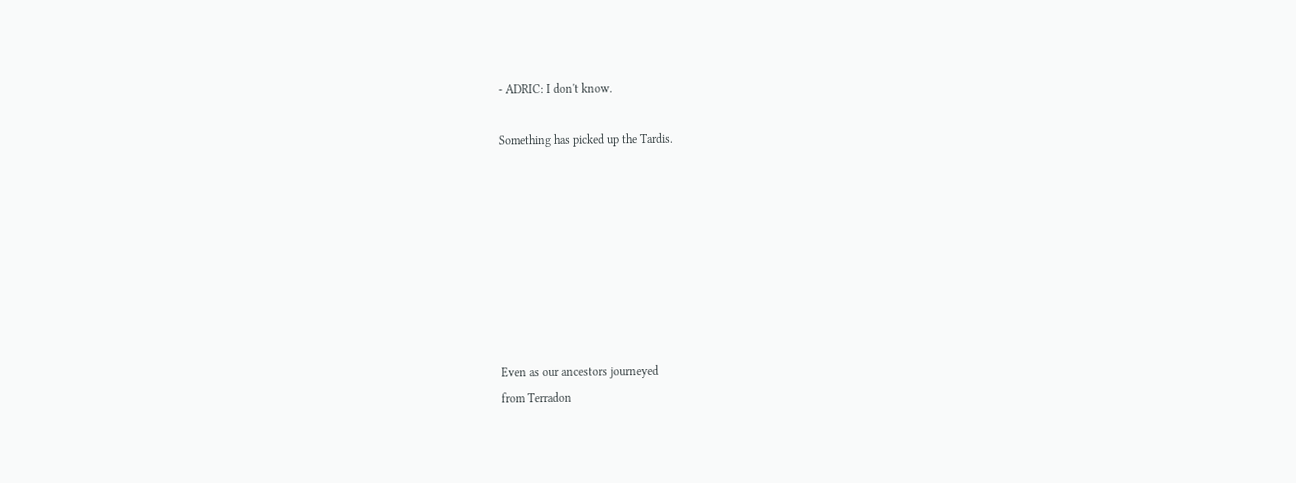- ADRIC: I don't know.

Something has picked up the Tardis.








Even as our ancestors journeyed
from Terradon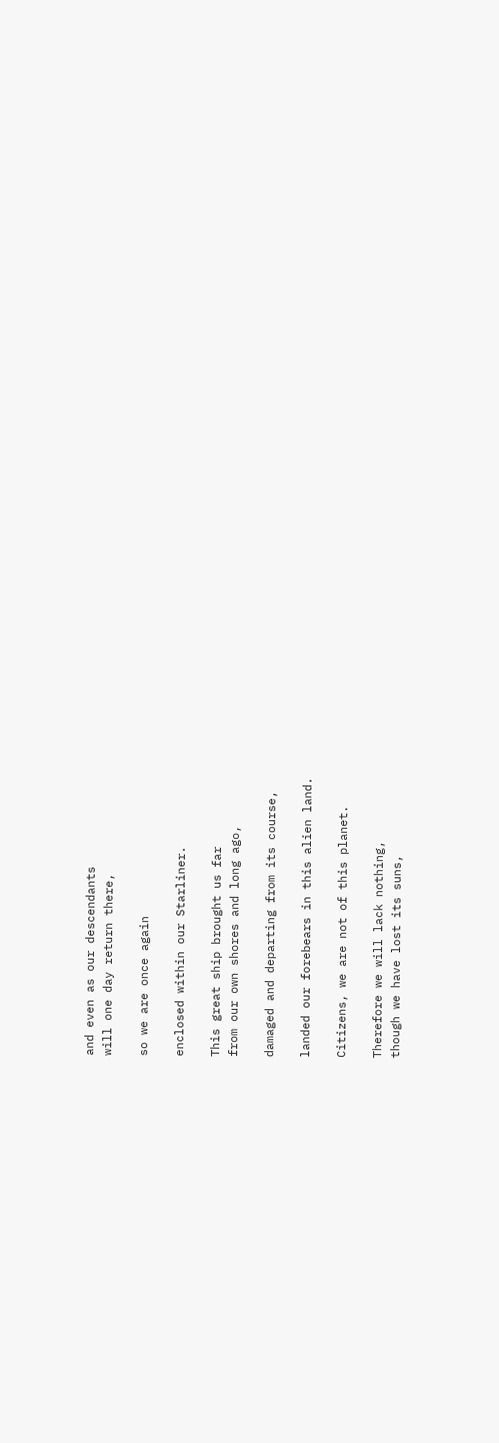and even as our descendants
will one day return there,

so we are once again

enclosed within our Starliner.

This great ship brought us far
from our own shores and long ago,

damaged and departing from its course,

landed our forebears in this alien land.

Citizens, we are not of this planet.

Therefore we will lack nothing,
though we have lost its suns,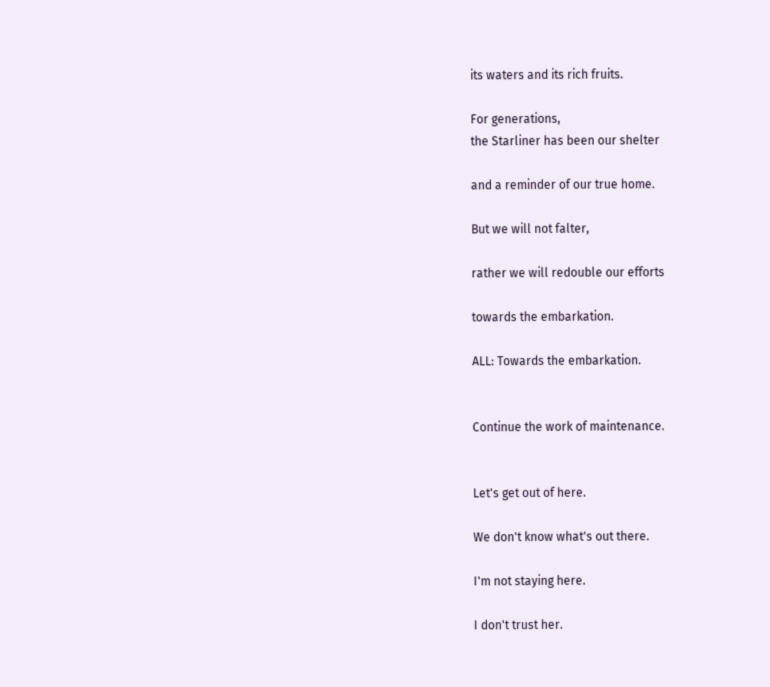its waters and its rich fruits.

For generations,
the Starliner has been our shelter

and a reminder of our true home.

But we will not falter,

rather we will redouble our efforts

towards the embarkation.

ALL: Towards the embarkation.


Continue the work of maintenance.


Let's get out of here.

We don't know what's out there.

I'm not staying here.

I don't trust her.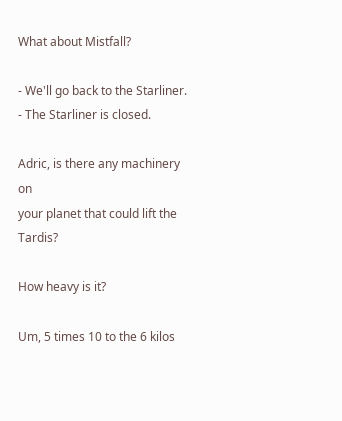What about Mistfall?

- We'll go back to the Starliner.
- The Starliner is closed.

Adric, is there any machinery on
your planet that could lift the Tardis?

How heavy is it?

Um, 5 times 10 to the 6 kilos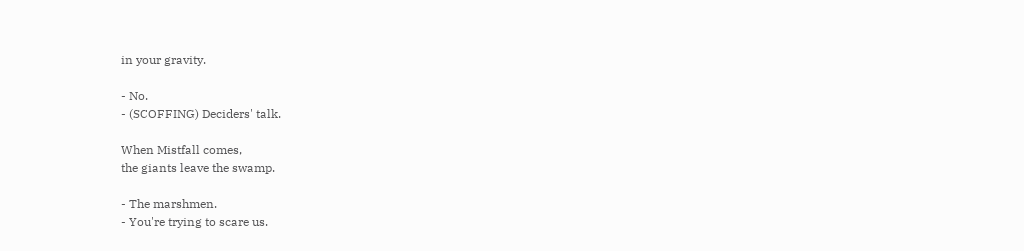in your gravity.

- No.
- (SCOFFING) Deciders' talk.

When Mistfall comes,
the giants leave the swamp.

- The marshmen.
- You're trying to scare us.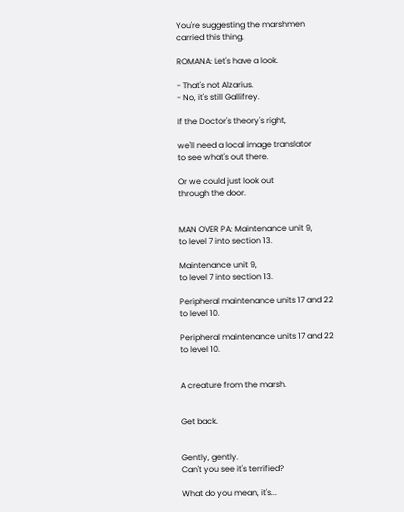You're suggesting the marshmen
carried this thing.

ROMANA: Let's have a look.

- That's not Alzarius.
- No, it's still Gallifrey.

If the Doctor's theory's right,

we'll need a local image translator
to see what's out there.

Or we could just look out
through the door.


MAN OVER PA: Maintenance unit 9,
to level 7 into section 13.

Maintenance unit 9,
to level 7 into section 13.

Peripheral maintenance units 17 and 22
to level 10.

Peripheral maintenance units 17 and 22
to level 10.


A creature from the marsh.


Get back.


Gently, gently.
Can't you see it's terrified?

What do you mean, it's...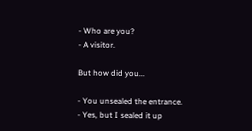- Who are you?
- A visitor.

But how did you...

- You unsealed the entrance.
- Yes, but I sealed it up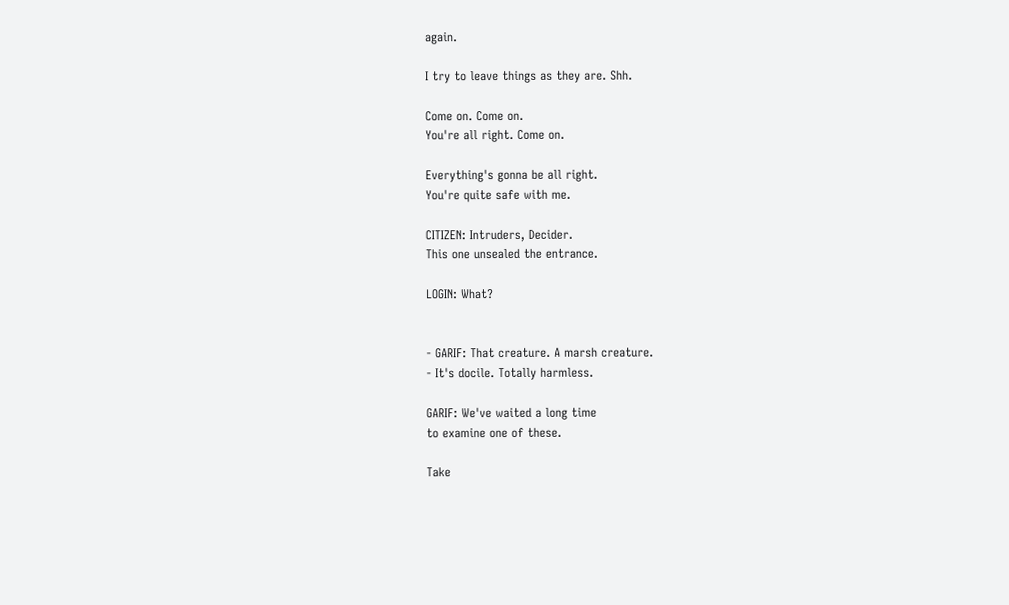again.

I try to leave things as they are. Shh.

Come on. Come on.
You're all right. Come on.

Everything's gonna be all right.
You're quite safe with me.

CITIZEN: Intruders, Decider.
This one unsealed the entrance.

LOGIN: What?


- GARIF: That creature. A marsh creature.
- It's docile. Totally harmless.

GARIF: We've waited a long time
to examine one of these.

Take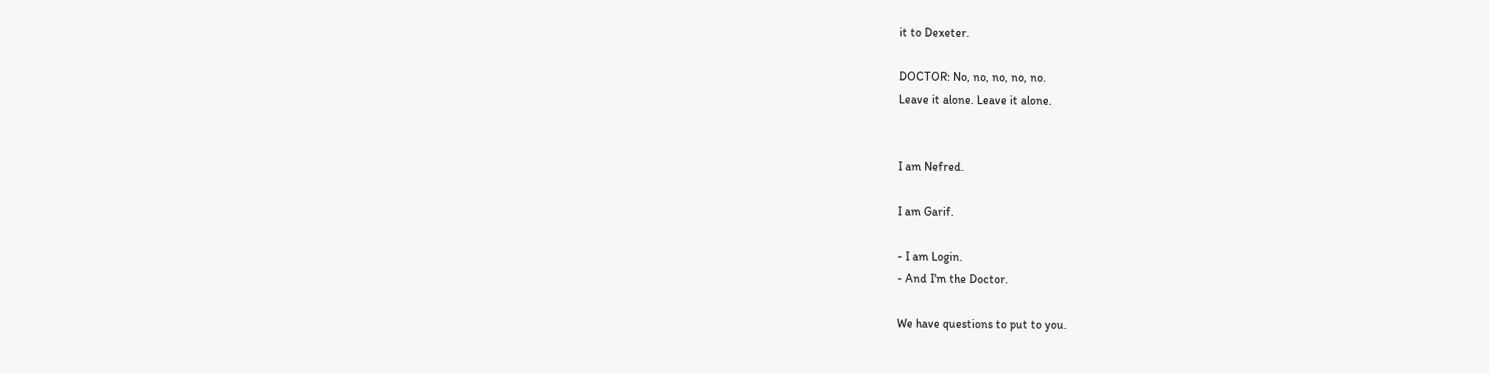it to Dexeter.

DOCTOR: No, no, no, no, no.
Leave it alone. Leave it alone.


I am Nefred.

I am Garif.

- I am Login.
- And I'm the Doctor.

We have questions to put to you.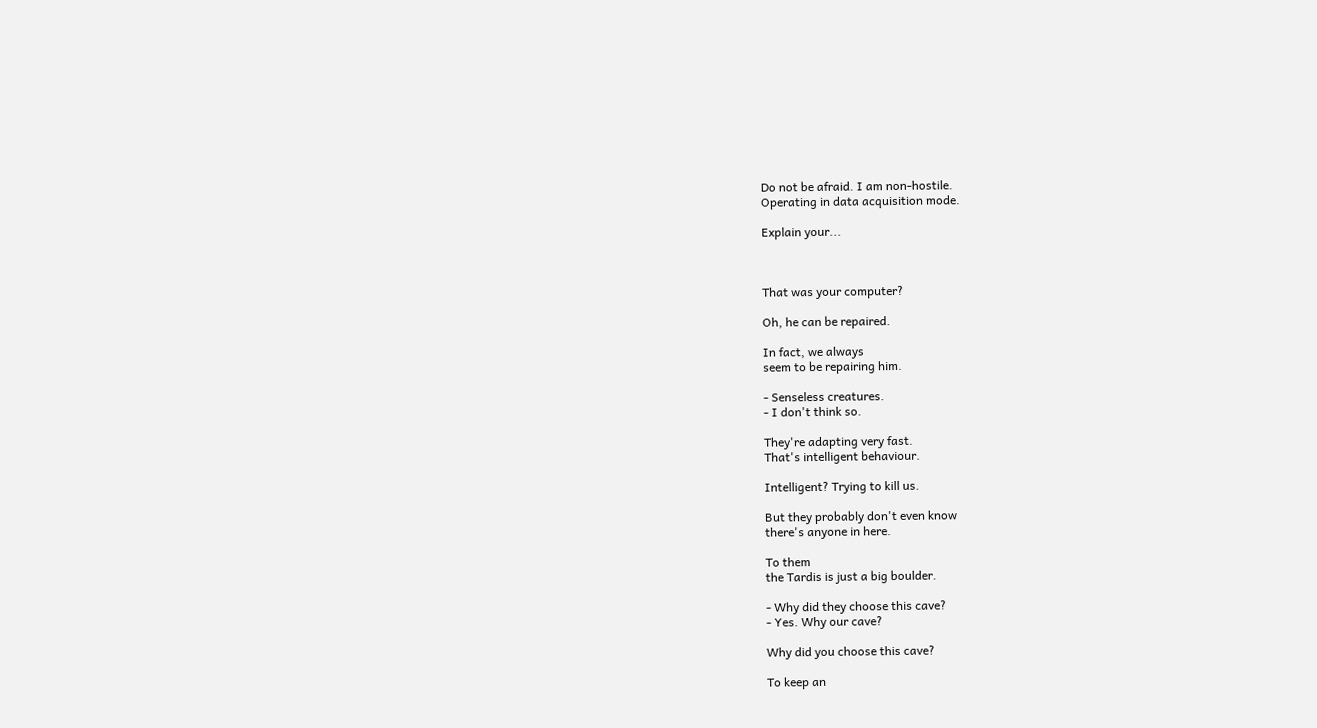Do not be afraid. I am non-hostile.
Operating in data acquisition mode.

Explain your...



That was your computer?

Oh, he can be repaired.

In fact, we always
seem to be repairing him.

- Senseless creatures.
- I don't think so.

They're adapting very fast.
That's intelligent behaviour.

Intelligent? Trying to kill us.

But they probably don't even know
there's anyone in here.

To them
the Tardis is just a big boulder.

- Why did they choose this cave?
- Yes. Why our cave?

Why did you choose this cave?

To keep an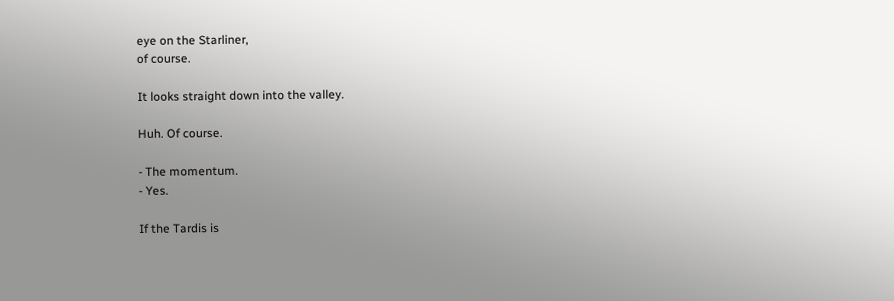eye on the Starliner,
of course.

It looks straight down into the valley.

Huh. Of course.

- The momentum.
- Yes.

If the Tardis is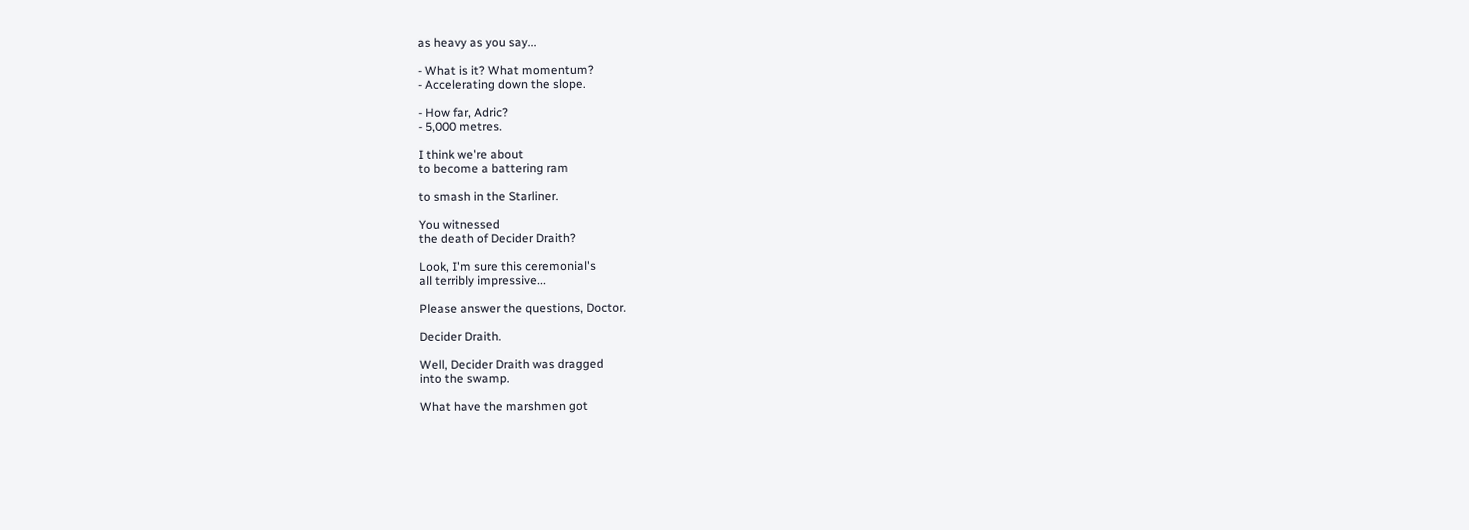as heavy as you say...

- What is it? What momentum?
- Accelerating down the slope.

- How far, Adric?
- 5,000 metres.

I think we're about
to become a battering ram

to smash in the Starliner.

You witnessed
the death of Decider Draith?

Look, I'm sure this ceremonial's
all terribly impressive...

Please answer the questions, Doctor.

Decider Draith.

Well, Decider Draith was dragged
into the swamp.

What have the marshmen got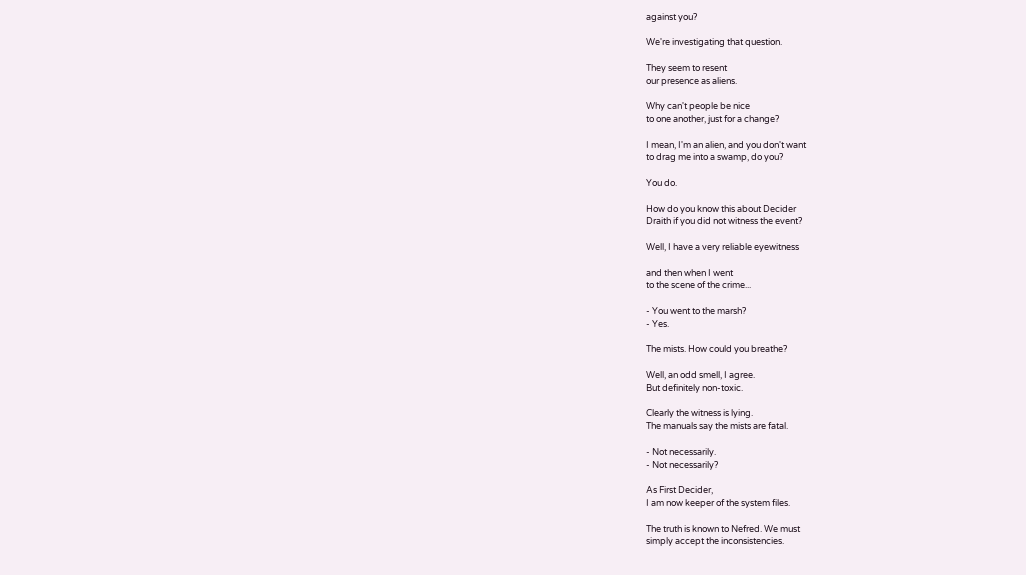against you?

We're investigating that question.

They seem to resent
our presence as aliens.

Why can't people be nice
to one another, just for a change?

I mean, I'm an alien, and you don't want
to drag me into a swamp, do you?

You do.

How do you know this about Decider
Draith if you did not witness the event?

Well, I have a very reliable eyewitness

and then when I went
to the scene of the crime...

- You went to the marsh?
- Yes.

The mists. How could you breathe?

Well, an odd smell, I agree.
But definitely non-toxic.

Clearly the witness is lying.
The manuals say the mists are fatal.

- Not necessarily.
- Not necessarily?

As First Decider,
I am now keeper of the system files.

The truth is known to Nefred. We must
simply accept the inconsistencies.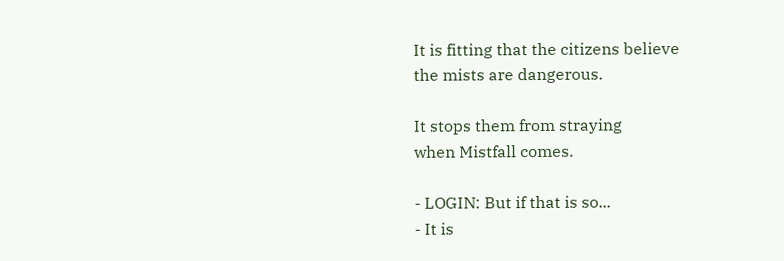It is fitting that the citizens believe
the mists are dangerous.

It stops them from straying
when Mistfall comes.

- LOGIN: But if that is so...
- It is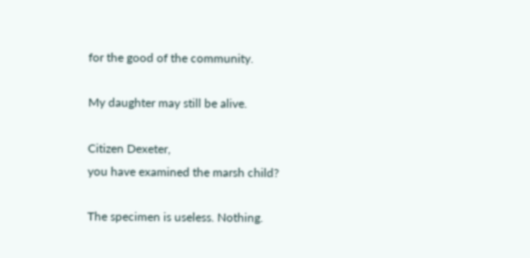for the good of the community.

My daughter may still be alive.

Citizen Dexeter,
you have examined the marsh child?

The specimen is useless. Nothing.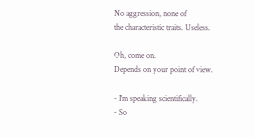No aggression, none of
the characteristic traits. Useless.

Oh, come on.
Depends on your point of view.

- I'm speaking scientifically.
- So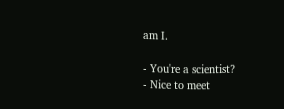am I.

- You're a scientist?
- Nice to meet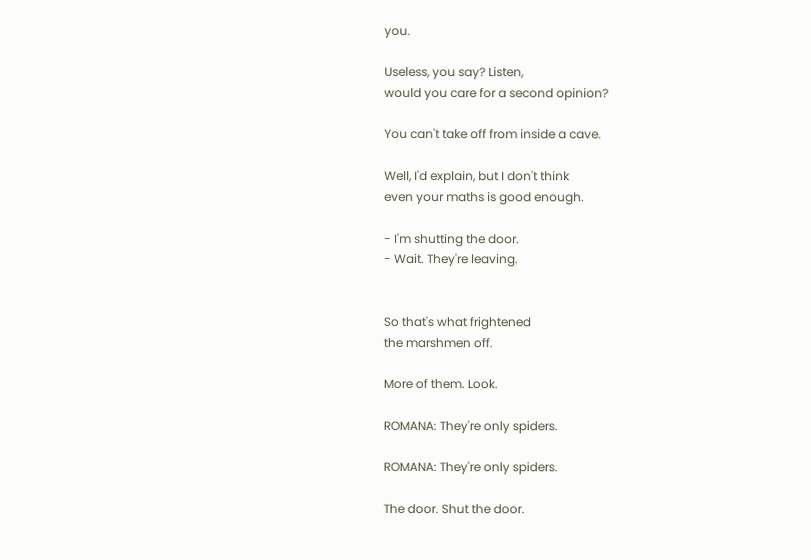you.

Useless, you say? Listen,
would you care for a second opinion?

You can't take off from inside a cave.

Well, I'd explain, but I don't think
even your maths is good enough.

- I'm shutting the door.
- Wait. They're leaving.


So that's what frightened
the marshmen off.

More of them. Look.

ROMANA: They're only spiders.

ROMANA: They're only spiders.

The door. Shut the door.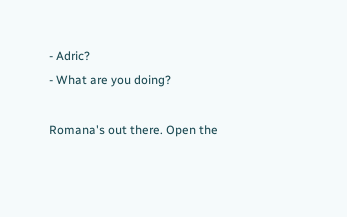- Adric?
- What are you doing?

Romana's out there. Open the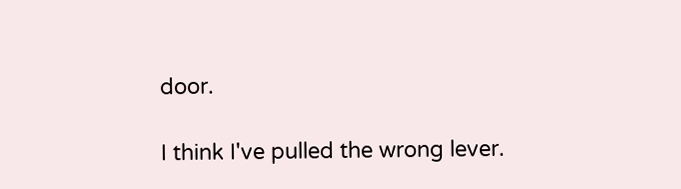door.

I think I've pulled the wrong lever.